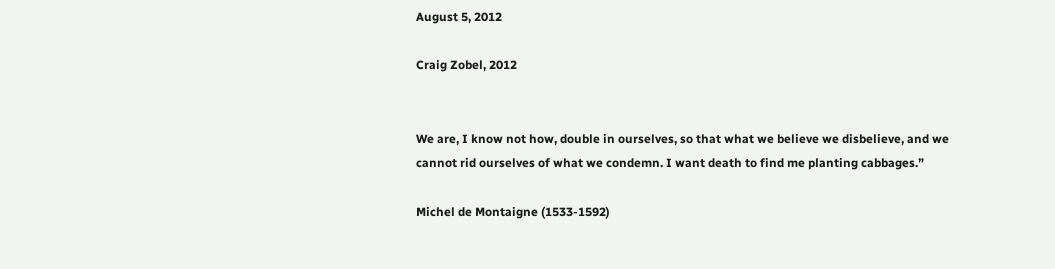August 5, 2012

Craig Zobel, 2012


We are, I know not how, double in ourselves, so that what we believe we disbelieve, and we cannot rid ourselves of what we condemn. I want death to find me planting cabbages.”

Michel de Montaigne (1533-1592)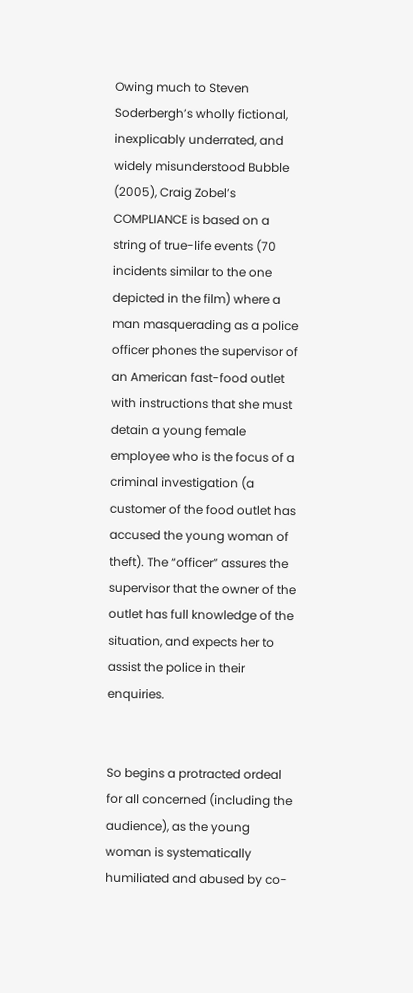Owing much to Steven Soderbergh’s wholly fictional, inexplicably underrated, and widely misunderstood Bubble (2005), Craig Zobel’s COMPLIANCE is based on a string of true-life events (70 incidents similar to the one depicted in the film) where a man masquerading as a police officer phones the supervisor of an American fast-food outlet with instructions that she must detain a young female employee who is the focus of a criminal investigation (a customer of the food outlet has accused the young woman of theft). The “officer” assures the supervisor that the owner of the outlet has full knowledge of the situation, and expects her to assist the police in their enquiries.


So begins a protracted ordeal for all concerned (including the audience), as the young woman is systematically humiliated and abused by co-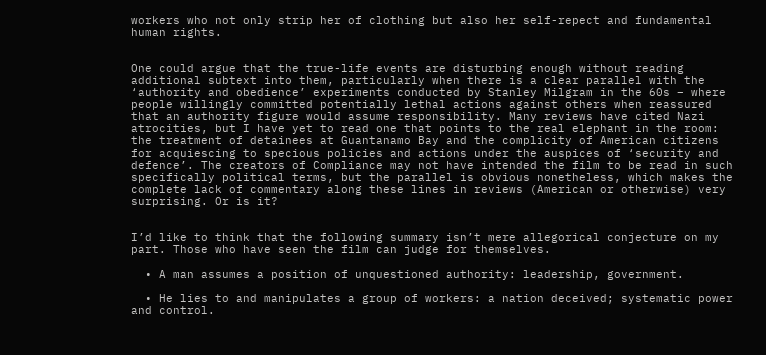workers who not only strip her of clothing but also her self-repect and fundamental human rights.


One could argue that the true-life events are disturbing enough without reading additional subtext into them, particularly when there is a clear parallel with the ‘authority and obedience’ experiments conducted by Stanley Milgram in the 60s – where people willingly committed potentially lethal actions against others when reassured that an authority figure would assume responsibility. Many reviews have cited Nazi atrocities, but I have yet to read one that points to the real elephant in the room: the treatment of detainees at Guantanamo Bay and the complicity of American citizens for acquiescing to specious policies and actions under the auspices of ‘security and defence’. The creators of Compliance may not have intended the film to be read in such specifically political terms, but the parallel is obvious nonetheless, which makes the complete lack of commentary along these lines in reviews (American or otherwise) very surprising. Or is it?


I’d like to think that the following summary isn’t mere allegorical conjecture on my part. Those who have seen the film can judge for themselves.

  • A man assumes a position of unquestioned authority: leadership, government.

  • He lies to and manipulates a group of workers: a nation deceived; systematic power and control.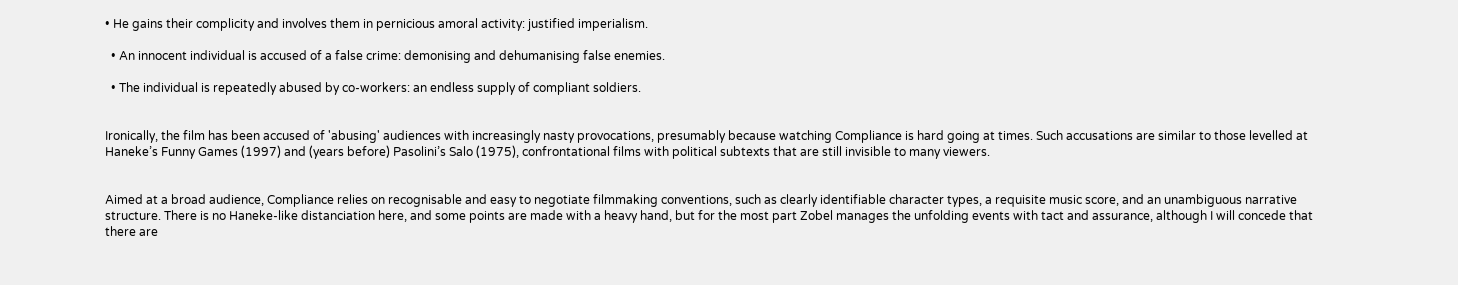• He gains their complicity and involves them in pernicious amoral activity: justified imperialism.

  • An innocent individual is accused of a false crime: demonising and dehumanising false enemies.

  • The individual is repeatedly abused by co-workers: an endless supply of compliant soldiers.


Ironically, the film has been accused of 'abusing' audiences with increasingly nasty provocations, presumably because watching Compliance is hard going at times. Such accusations are similar to those levelled at Haneke’s Funny Games (1997) and (years before) Pasolini’s Salo (1975), confrontational films with political subtexts that are still invisible to many viewers.


Aimed at a broad audience, Compliance relies on recognisable and easy to negotiate filmmaking conventions, such as clearly identifiable character types, a requisite music score, and an unambiguous narrative structure. There is no Haneke-like distanciation here, and some points are made with a heavy hand, but for the most part Zobel manages the unfolding events with tact and assurance, although I will concede that there are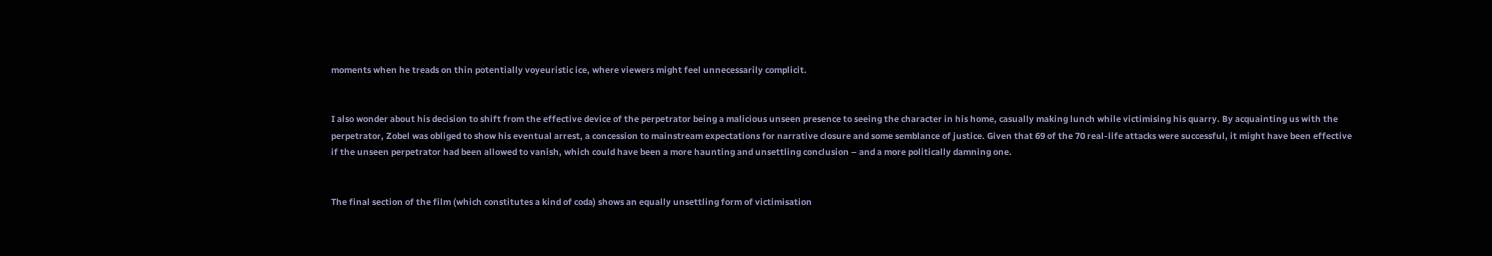moments when he treads on thin potentially voyeuristic ice, where viewers might feel unnecessarily complicit.


I also wonder about his decision to shift from the effective device of the perpetrator being a malicious unseen presence to seeing the character in his home, casually making lunch while victimising his quarry. By acquainting us with the perpetrator, Zobel was obliged to show his eventual arrest, a concession to mainstream expectations for narrative closure and some semblance of justice. Given that 69 of the 70 real-life attacks were successful, it might have been effective if the unseen perpetrator had been allowed to vanish, which could have been a more haunting and unsettling conclusion – and a more politically damning one.


The final section of the film (which constitutes a kind of coda) shows an equally unsettling form of victimisation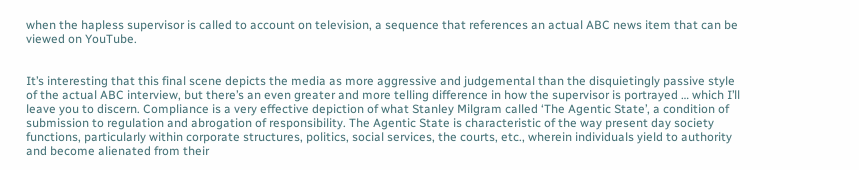when the hapless supervisor is called to account on television, a sequence that references an actual ABC news item that can be viewed on YouTube.


It’s interesting that this final scene depicts the media as more aggressive and judgemental than the disquietingly passive style of the actual ABC interview, but there’s an even greater and more telling difference in how the supervisor is portrayed … which I’ll leave you to discern. Compliance is a very effective depiction of what Stanley Milgram called ‘The Agentic State’, a condition of submission to regulation and abrogation of responsibility. The Agentic State is characteristic of the way present day society functions, particularly within corporate structures, politics, social services, the courts, etc., wherein individuals yield to authority and become alienated from their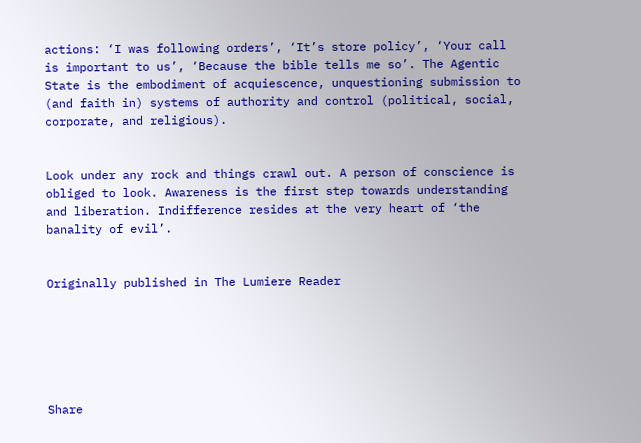actions: ‘I was following orders’, ‘It’s store policy’, ‘Your call is important to us’, ‘Because the bible tells me so’. The Agentic State is the embodiment of acquiescence, unquestioning submission to (and faith in) systems of authority and control (political, social, corporate, and religious).


Look under any rock and things crawl out. A person of conscience is obliged to look. Awareness is the first step towards understanding and liberation. Indifference resides at the very heart of ‘the banality of evil’.


Originally published in The Lumiere Reader






Share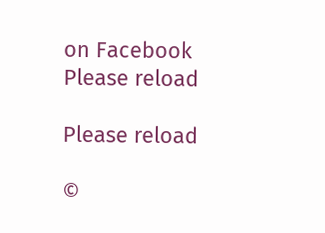on Facebook
Please reload

Please reload

©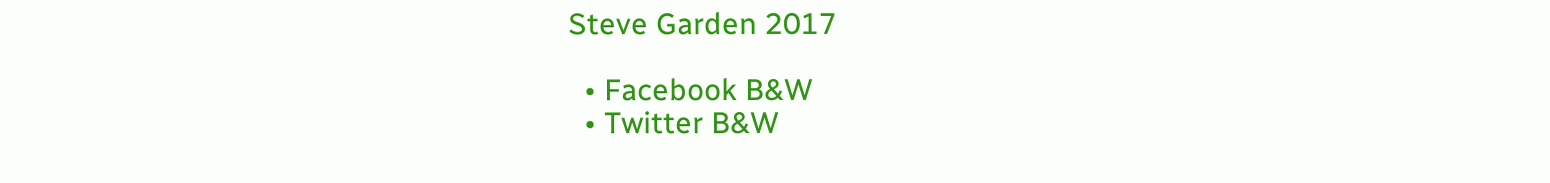Steve Garden 2017

  • Facebook B&W
  • Twitter B&W